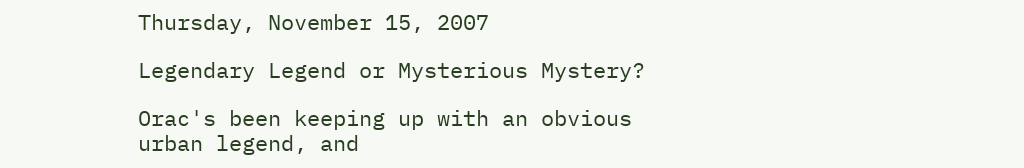Thursday, November 15, 2007

Legendary Legend or Mysterious Mystery?

Orac's been keeping up with an obvious urban legend, and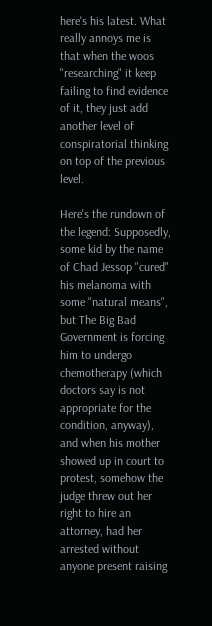here's his latest. What really annoys me is that when the woos "researching" it keep failing to find evidence of it, they just add another level of conspiratorial thinking on top of the previous level.

Here's the rundown of the legend: Supposedly, some kid by the name of Chad Jessop "cured" his melanoma with some "natural means", but The Big Bad Government is forcing him to undergo chemotherapy (which doctors say is not appropriate for the condition, anyway), and when his mother showed up in court to protest, somehow the judge threw out her right to hire an attorney, had her arrested without anyone present raising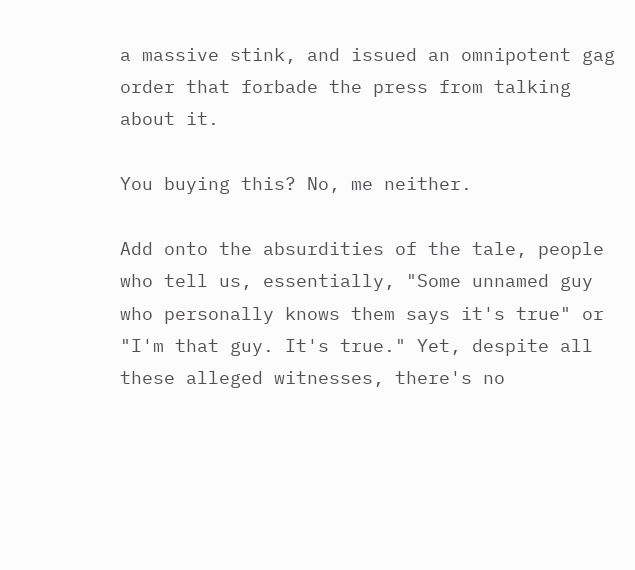a massive stink, and issued an omnipotent gag order that forbade the press from talking about it.

You buying this? No, me neither.

Add onto the absurdities of the tale, people who tell us, essentially, "Some unnamed guy who personally knows them says it's true" or "I'm that guy. It's true." Yet, despite all these alleged witnesses, there's no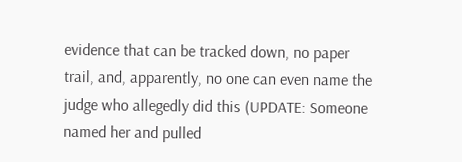evidence that can be tracked down, no paper trail, and, apparently, no one can even name the judge who allegedly did this (UPDATE: Someone named her and pulled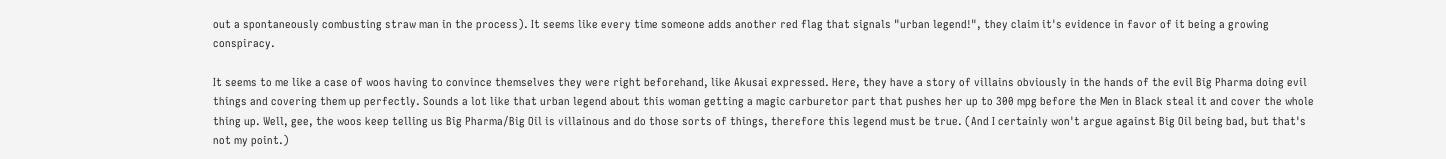out a spontaneously combusting straw man in the process). It seems like every time someone adds another red flag that signals "urban legend!", they claim it's evidence in favor of it being a growing conspiracy.

It seems to me like a case of woos having to convince themselves they were right beforehand, like Akusai expressed. Here, they have a story of villains obviously in the hands of the evil Big Pharma doing evil things and covering them up perfectly. Sounds a lot like that urban legend about this woman getting a magic carburetor part that pushes her up to 300 mpg before the Men in Black steal it and cover the whole thing up. Well, gee, the woos keep telling us Big Pharma/Big Oil is villainous and do those sorts of things, therefore this legend must be true. (And I certainly won't argue against Big Oil being bad, but that's not my point.)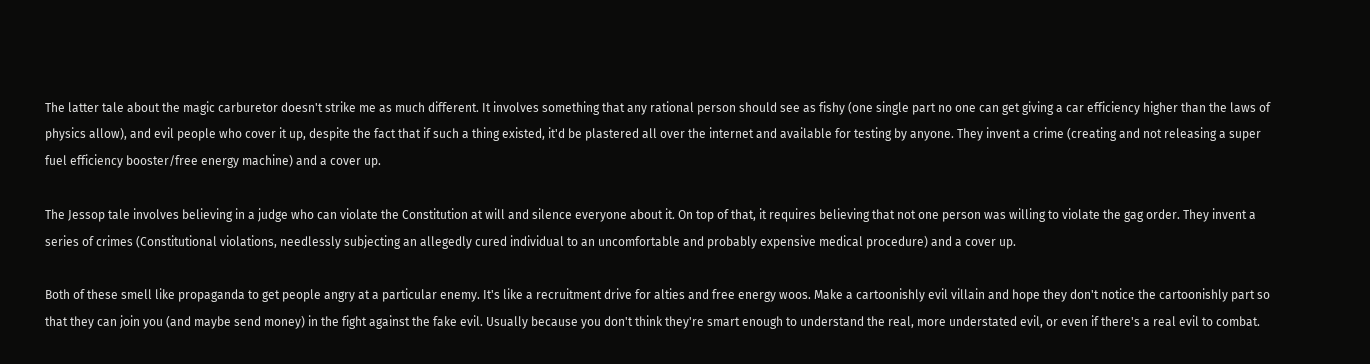The latter tale about the magic carburetor doesn't strike me as much different. It involves something that any rational person should see as fishy (one single part no one can get giving a car efficiency higher than the laws of physics allow), and evil people who cover it up, despite the fact that if such a thing existed, it'd be plastered all over the internet and available for testing by anyone. They invent a crime (creating and not releasing a super fuel efficiency booster/free energy machine) and a cover up.

The Jessop tale involves believing in a judge who can violate the Constitution at will and silence everyone about it. On top of that, it requires believing that not one person was willing to violate the gag order. They invent a series of crimes (Constitutional violations, needlessly subjecting an allegedly cured individual to an uncomfortable and probably expensive medical procedure) and a cover up.

Both of these smell like propaganda to get people angry at a particular enemy. It's like a recruitment drive for alties and free energy woos. Make a cartoonishly evil villain and hope they don't notice the cartoonishly part so that they can join you (and maybe send money) in the fight against the fake evil. Usually because you don't think they're smart enough to understand the real, more understated evil, or even if there's a real evil to combat.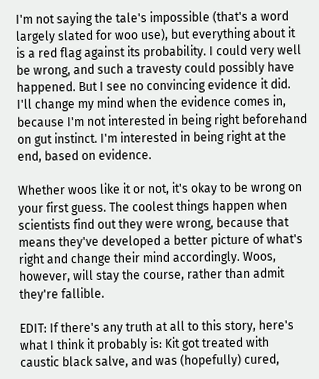I'm not saying the tale's impossible (that's a word largely slated for woo use), but everything about it is a red flag against its probability. I could very well be wrong, and such a travesty could possibly have happened. But I see no convincing evidence it did. I'll change my mind when the evidence comes in, because I'm not interested in being right beforehand on gut instinct. I'm interested in being right at the end, based on evidence.

Whether woos like it or not, it's okay to be wrong on your first guess. The coolest things happen when scientists find out they were wrong, because that means they've developed a better picture of what's right and change their mind accordingly. Woos, however, will stay the course, rather than admit they're fallible.

EDIT: If there's any truth at all to this story, here's what I think it probably is: Kit got treated with caustic black salve, and was (hopefully) cured,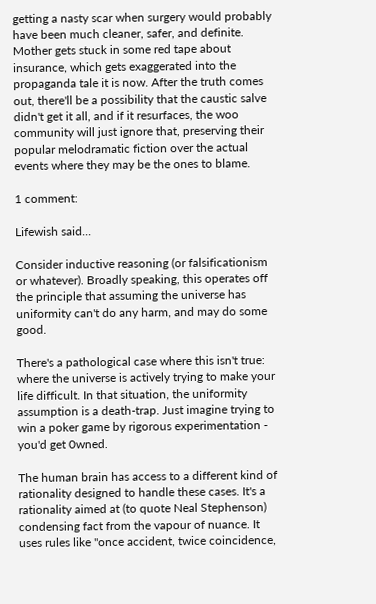getting a nasty scar when surgery would probably have been much cleaner, safer, and definite. Mother gets stuck in some red tape about insurance, which gets exaggerated into the propaganda tale it is now. After the truth comes out, there'll be a possibility that the caustic salve didn't get it all, and if it resurfaces, the woo community will just ignore that, preserving their popular melodramatic fiction over the actual events where they may be the ones to blame.

1 comment:

Lifewish said...

Consider inductive reasoning (or falsificationism or whatever). Broadly speaking, this operates off the principle that assuming the universe has uniformity can't do any harm, and may do some good.

There's a pathological case where this isn't true: where the universe is actively trying to make your life difficult. In that situation, the uniformity assumption is a death-trap. Just imagine trying to win a poker game by rigorous experimentation - you'd get 0wned.

The human brain has access to a different kind of rationality designed to handle these cases. It's a rationality aimed at (to quote Neal Stephenson) condensing fact from the vapour of nuance. It uses rules like "once accident, twice coincidence,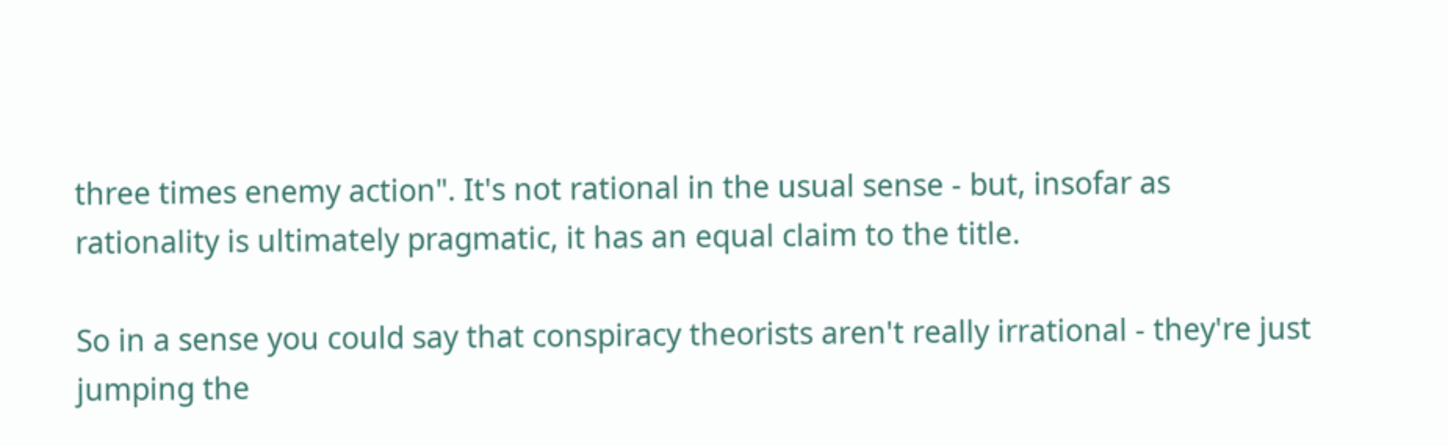three times enemy action". It's not rational in the usual sense - but, insofar as rationality is ultimately pragmatic, it has an equal claim to the title.

So in a sense you could say that conspiracy theorists aren't really irrational - they're just jumping the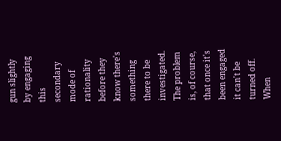gun slightly by engaging this secondary mode of rationality before they know there's something there to be investigated. The problem is, of course, that once it's been engaged it can't be turned off. When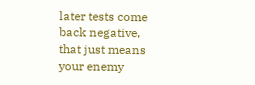later tests come back negative, that just means your enemy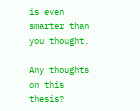is even smarter than you thought.

Any thoughts on this thesis?